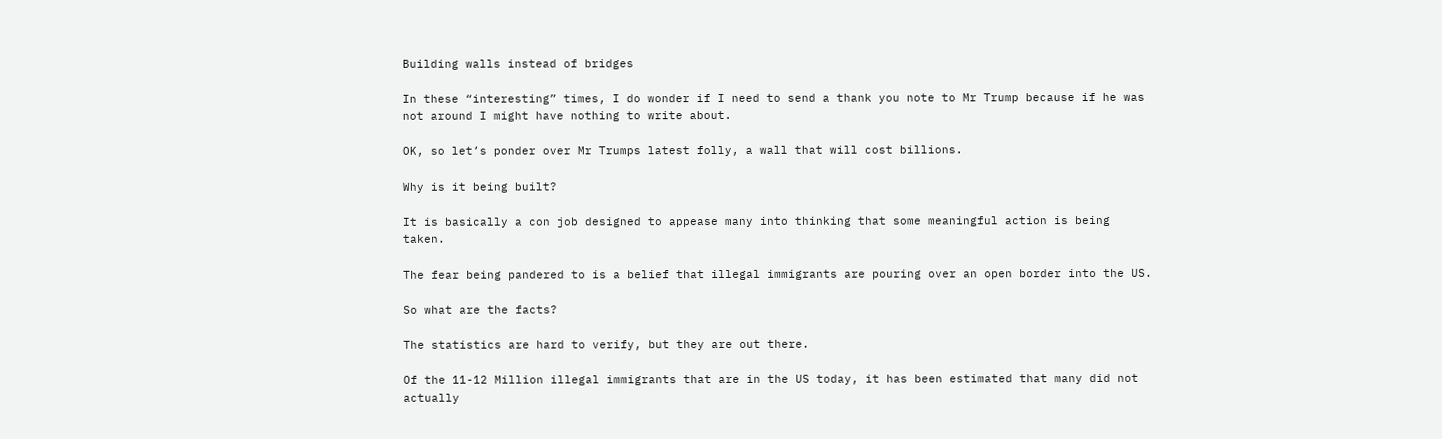Building walls instead of bridges

In these “interesting” times, I do wonder if I need to send a thank you note to Mr Trump because if he was not around I might have nothing to write about.

OK, so let’s ponder over Mr Trumps latest folly, a wall that will cost billions.

Why is it being built?

It is basically a con job designed to appease many into thinking that some meaningful action is being taken.

The fear being pandered to is a belief that illegal immigrants are pouring over an open border into the US.

So what are the facts?

The statistics are hard to verify, but they are out there.

Of the 11-12 Million illegal immigrants that are in the US today, it has been estimated that many did not actually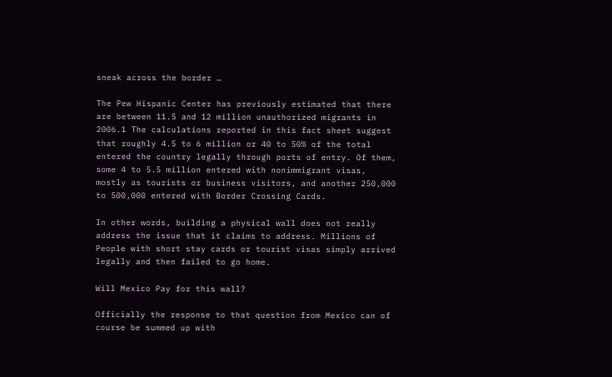sneak across the border …

The Pew Hispanic Center has previously estimated that there are between 11.5 and 12 million unauthorized migrants in 2006.1 The calculations reported in this fact sheet suggest that roughly 4.5 to 6 million or 40 to 50% of the total entered the country legally through ports of entry. Of them, some 4 to 5.5 million entered with nonimmigrant visas, mostly as tourists or business visitors, and another 250,000 to 500,000 entered with Border Crossing Cards.

In other words, building a physical wall does not really address the issue that it claims to address. Millions of People with short stay cards or tourist visas simply arrived legally and then failed to go home.

Will Mexico Pay for this wall?

Officially the response to that question from Mexico can of course be summed up with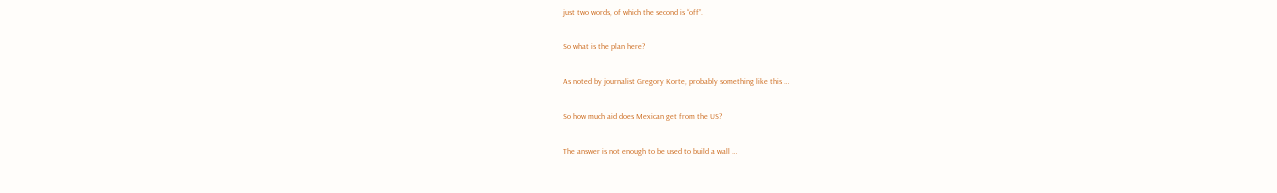just two words, of which the second is “off”.

So what is the plan here?

As noted by journalist Gregory Korte, probably something like this …

So how much aid does Mexican get from the US?

The answer is not enough to be used to build a wall …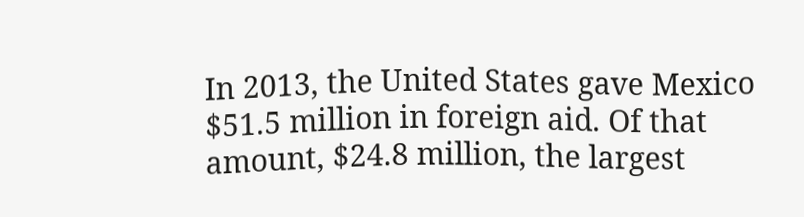In 2013, the United States gave Mexico $51.5 million in foreign aid. Of that amount, $24.8 million, the largest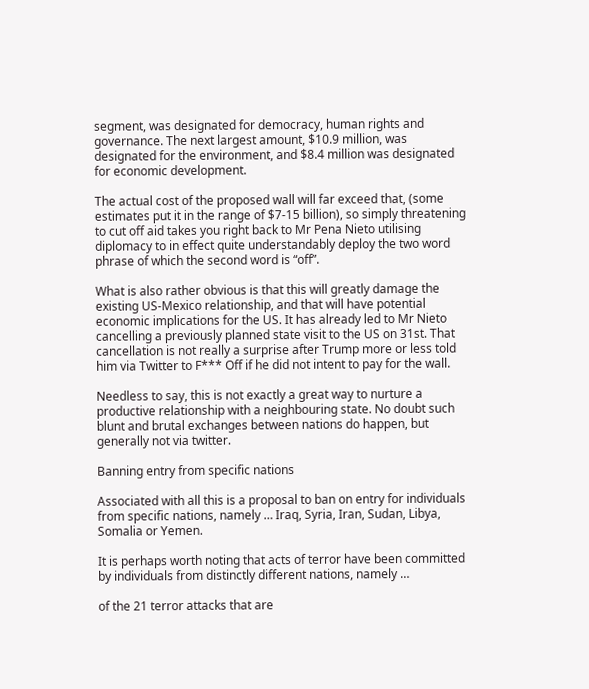segment, was designated for democracy, human rights and governance. The next largest amount, $10.9 million, was designated for the environment, and $8.4 million was designated for economic development.

The actual cost of the proposed wall will far exceed that, (some estimates put it in the range of $7-15 billion), so simply threatening to cut off aid takes you right back to Mr Pena Nieto utilising diplomacy to in effect quite understandably deploy the two word phrase of which the second word is “off”.

What is also rather obvious is that this will greatly damage the existing US-Mexico relationship, and that will have potential economic implications for the US. It has already led to Mr Nieto cancelling a previously planned state visit to the US on 31st. That cancellation is not really a surprise after Trump more or less told him via Twitter to F*** Off if he did not intent to pay for the wall.

Needless to say, this is not exactly a great way to nurture a productive relationship with a neighbouring state. No doubt such blunt and brutal exchanges between nations do happen, but generally not via twitter.

Banning entry from specific nations

Associated with all this is a proposal to ban on entry for individuals from specific nations, namely … Iraq, Syria, Iran, Sudan, Libya, Somalia or Yemen.

It is perhaps worth noting that acts of terror have been committed by individuals from distinctly different nations, namely …

of the 21 terror attacks that are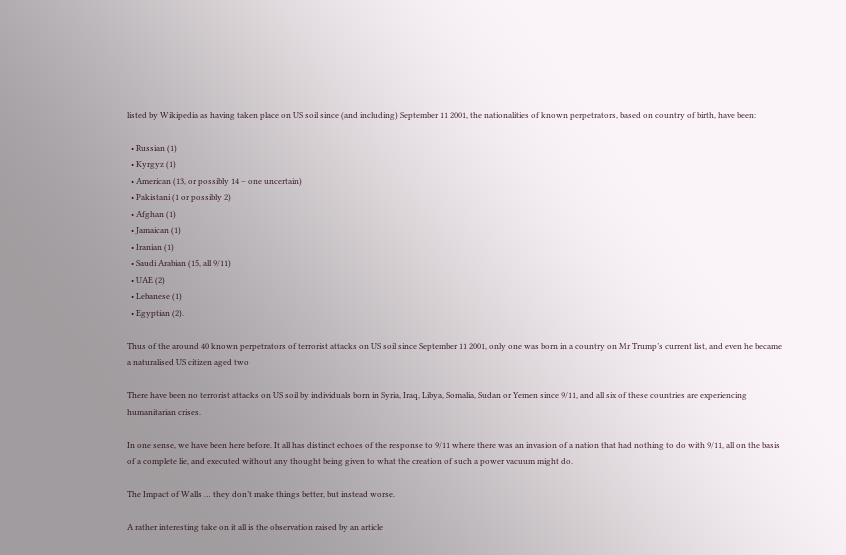listed by Wikipedia as having taken place on US soil since (and including) September 11 2001, the nationalities of known perpetrators, based on country of birth, have been:

  • Russian (1)
  • Kyrgyz (1)
  • American (13, or possibly 14 – one uncertain)
  • Pakistani (1 or possibly 2)
  • Afghan (1)
  • Jamaican (1)
  • Iranian (1)
  • Saudi Arabian (15, all 9/11)
  • UAE (2)
  • Lebanese (1)
  • Egyptian (2).

Thus of the around 40 known perpetrators of terrorist attacks on US soil since September 11 2001, only one was born in a country on Mr Trump’s current list, and even he became a naturalised US citizen aged two

There have been no terrorist attacks on US soil by individuals born in Syria, Iraq, Libya, Somalia, Sudan or Yemen since 9/11, and all six of these countries are experiencing humanitarian crises.

In one sense, we have been here before. It all has distinct echoes of the response to 9/11 where there was an invasion of a nation that had nothing to do with 9/11, all on the basis of a complete lie, and executed without any thought being given to what the creation of such a power vacuum might do.

The Impact of Walls … they don’t make things better, but instead worse.

A rather interesting take on it all is the observation raised by an article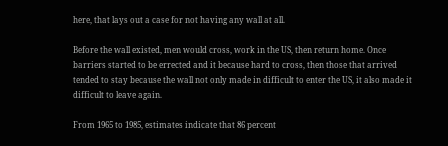here, that lays out a case for not having any wall at all.

Before the wall existed, men would cross, work in the US, then return home. Once barriers started to be errected and it because hard to cross, then those that arrived tended to stay because the wall not only made in difficult to enter the US, it also made it difficult to leave again.

From 1965 to 1985, estimates indicate that 86 percent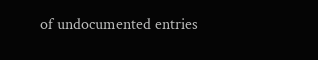of undocumented entries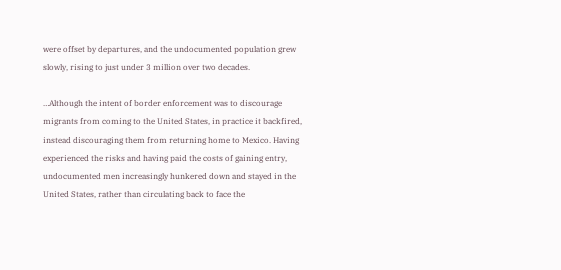were offset by departures, and the undocumented population grew slowly, rising to just under 3 million over two decades.

…Although the intent of border enforcement was to discourage migrants from coming to the United States, in practice it backfired, instead discouraging them from returning home to Mexico. Having experienced the risks and having paid the costs of gaining entry, undocumented men increasingly hunkered down and stayed in the United States, rather than circulating back to face the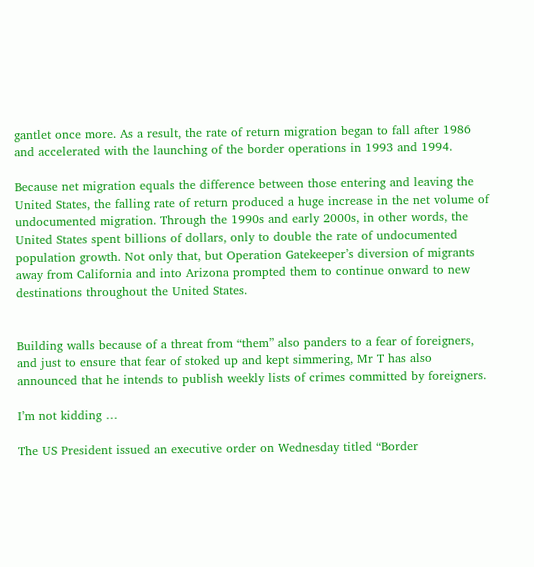gantlet once more. As a result, the rate of return migration began to fall after 1986 and accelerated with the launching of the border operations in 1993 and 1994.

Because net migration equals the difference between those entering and leaving the United States, the falling rate of return produced a huge increase in the net volume of undocumented migration. Through the 1990s and early 2000s, in other words, the United States spent billions of dollars, only to double the rate of undocumented population growth. Not only that, but Operation Gatekeeper’s diversion of migrants away from California and into Arizona prompted them to continue onward to new destinations throughout the United States.


Building walls because of a threat from “them” also panders to a fear of foreigners, and just to ensure that fear of stoked up and kept simmering, Mr T has also announced that he intends to publish weekly lists of crimes committed by foreigners.

I’m not kidding …

The US President issued an executive order on Wednesday titled “Border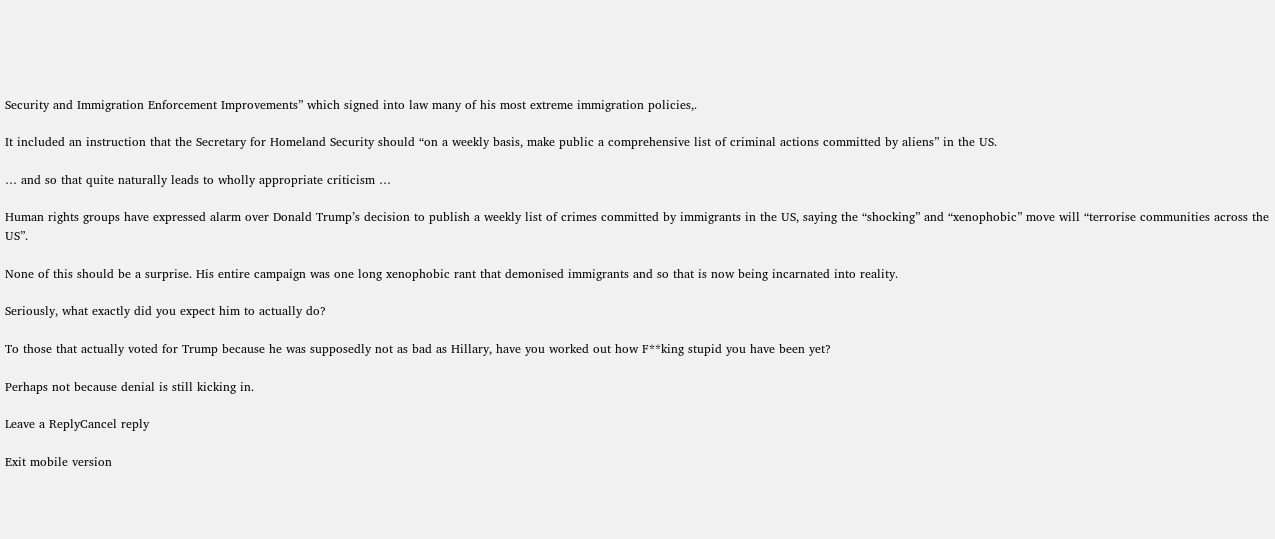Security and Immigration Enforcement Improvements” which signed into law many of his most extreme immigration policies,.

It included an instruction that the Secretary for Homeland Security should “on a weekly basis, make public a comprehensive list of criminal actions committed by aliens” in the US.

… and so that quite naturally leads to wholly appropriate criticism …

Human rights groups have expressed alarm over Donald Trump’s decision to publish a weekly list of crimes committed by immigrants in the US, saying the “shocking” and “xenophobic” move will “terrorise communities across the US”.

None of this should be a surprise. His entire campaign was one long xenophobic rant that demonised immigrants and so that is now being incarnated into reality.

Seriously, what exactly did you expect him to actually do?

To those that actually voted for Trump because he was supposedly not as bad as Hillary, have you worked out how F**king stupid you have been yet?

Perhaps not because denial is still kicking in.

Leave a ReplyCancel reply

Exit mobile version